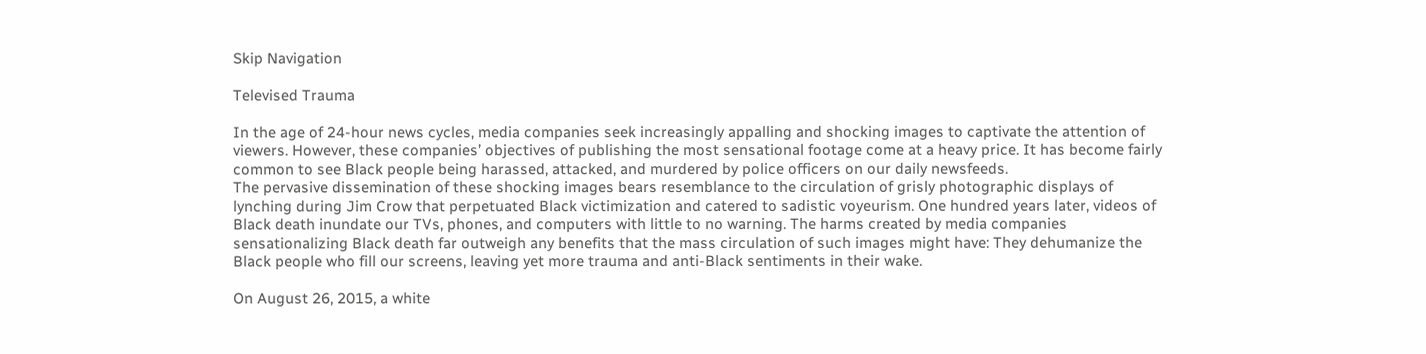Skip Navigation

Televised Trauma

In the age of 24-hour news cycles, media companies seek increasingly appalling and shocking images to captivate the attention of viewers. However, these companies’ objectives of publishing the most sensational footage come at a heavy price. It has become fairly common to see Black people being harassed, attacked, and murdered by police officers on our daily newsfeeds.
The pervasive dissemination of these shocking images bears resemblance to the circulation of grisly photographic displays of lynching during Jim Crow that perpetuated Black victimization and catered to sadistic voyeurism. One hundred years later, videos of Black death inundate our TVs, phones, and computers with little to no warning. The harms created by media companies sensationalizing Black death far outweigh any benefits that the mass circulation of such images might have: They dehumanize the Black people who fill our screens, leaving yet more trauma and anti-Black sentiments in their wake.

On August 26, 2015, a white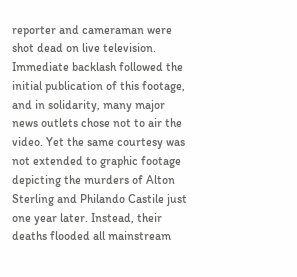reporter and cameraman were shot dead on live television. Immediate backlash followed the initial publication of this footage, and in solidarity, many major news outlets chose not to air the video. Yet the same courtesy was not extended to graphic footage depicting the murders of Alton Sterling and Philando Castile just one year later. Instead, their deaths flooded all mainstream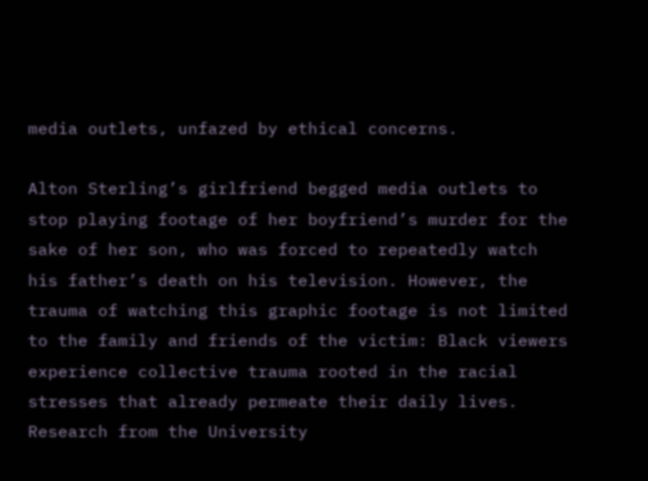media outlets, unfazed by ethical concerns.

Alton Sterling’s girlfriend begged media outlets to stop playing footage of her boyfriend’s murder for the sake of her son, who was forced to repeatedly watch his father’s death on his television. However, the trauma of watching this graphic footage is not limited to the family and friends of the victim: Black viewers experience collective trauma rooted in the racial stresses that already permeate their daily lives. Research from the University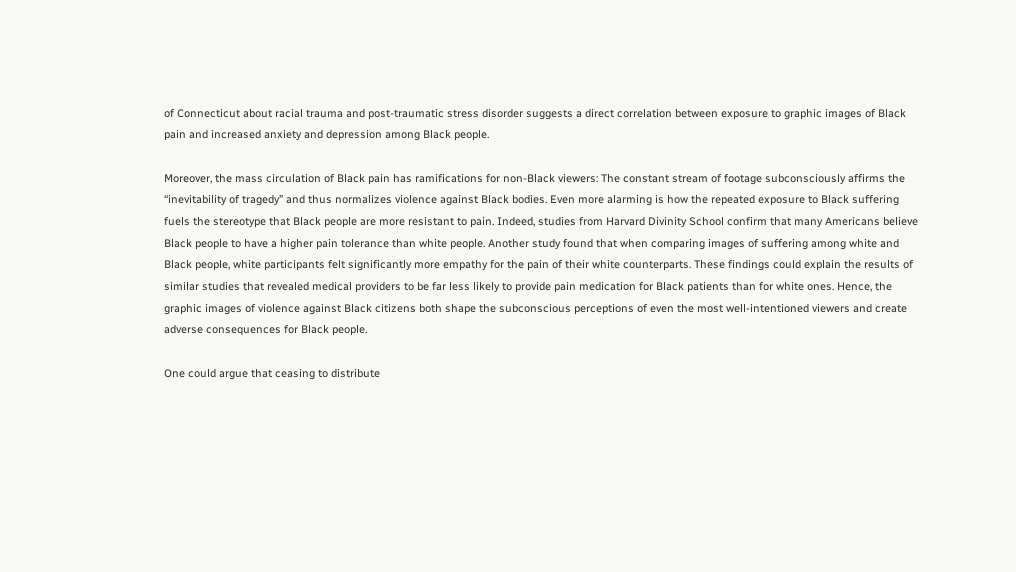of Connecticut about racial trauma and post-traumatic stress disorder suggests a direct correlation between exposure to graphic images of Black pain and increased anxiety and depression among Black people.

Moreover, the mass circulation of Black pain has ramifications for non-Black viewers: The constant stream of footage subconsciously affirms the “inevitability of tragedy” and thus normalizes violence against Black bodies. Even more alarming is how the repeated exposure to Black suffering fuels the stereotype that Black people are more resistant to pain. Indeed, studies from Harvard Divinity School confirm that many Americans believe Black people to have a higher pain tolerance than white people. Another study found that when comparing images of suffering among white and Black people, white participants felt significantly more empathy for the pain of their white counterparts. These findings could explain the results of similar studies that revealed medical providers to be far less likely to provide pain medication for Black patients than for white ones. Hence, the graphic images of violence against Black citizens both shape the subconscious perceptions of even the most well-intentioned viewers and create adverse consequences for Black people.

One could argue that ceasing to distribute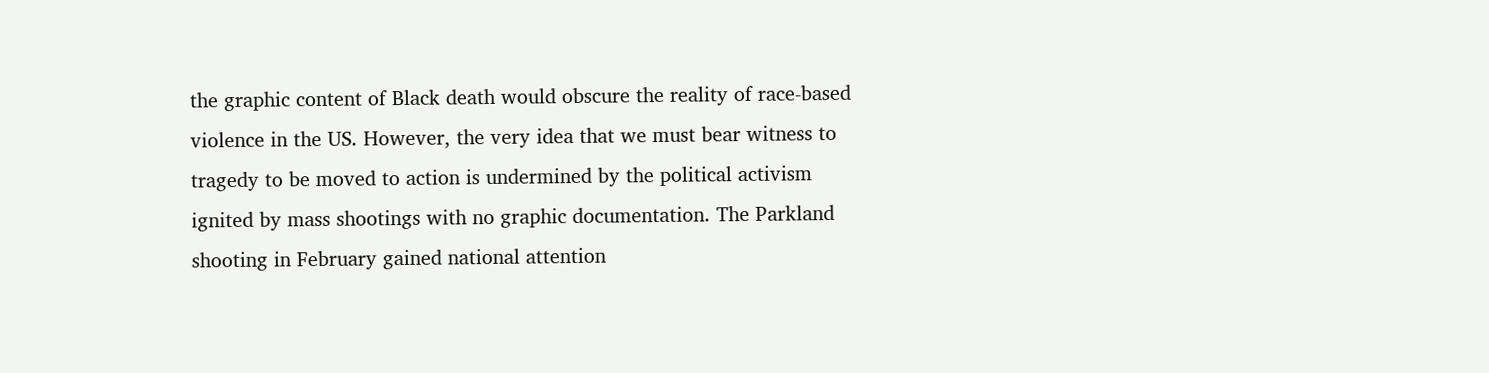the graphic content of Black death would obscure the reality of race-based violence in the US. However, the very idea that we must bear witness to tragedy to be moved to action is undermined by the political activism ignited by mass shootings with no graphic documentation. The Parkland shooting in February gained national attention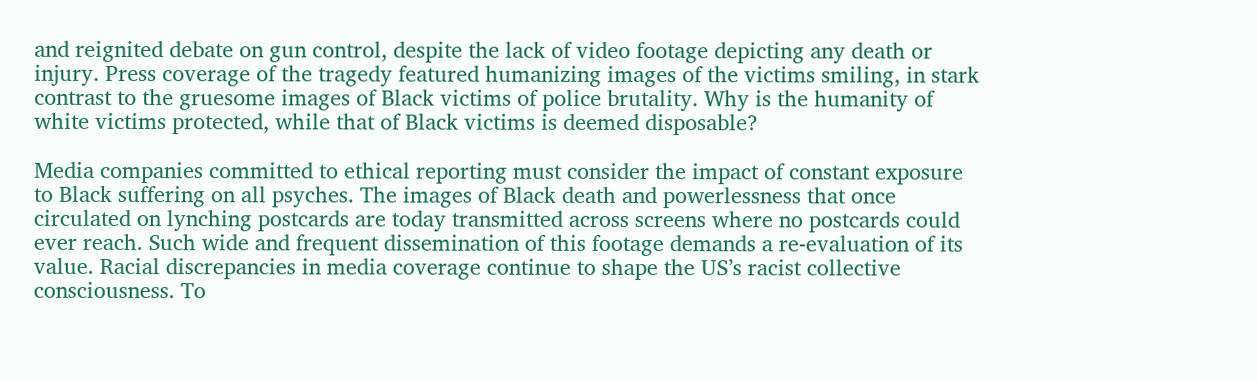and reignited debate on gun control, despite the lack of video footage depicting any death or injury. Press coverage of the tragedy featured humanizing images of the victims smiling, in stark contrast to the gruesome images of Black victims of police brutality. Why is the humanity of white victims protected, while that of Black victims is deemed disposable?

Media companies committed to ethical reporting must consider the impact of constant exposure to Black suffering on all psyches. The images of Black death and powerlessness that once circulated on lynching postcards are today transmitted across screens where no postcards could ever reach. Such wide and frequent dissemination of this footage demands a re-evaluation of its value. Racial discrepancies in media coverage continue to shape the US’s racist collective consciousness. To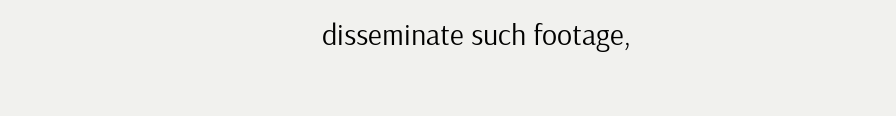disseminate such footage,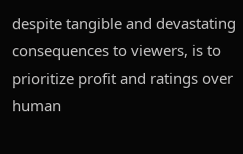despite tangible and devastating consequences to viewers, is to prioritize profit and ratings over human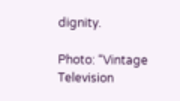dignity.

Photo: “Vintage Television